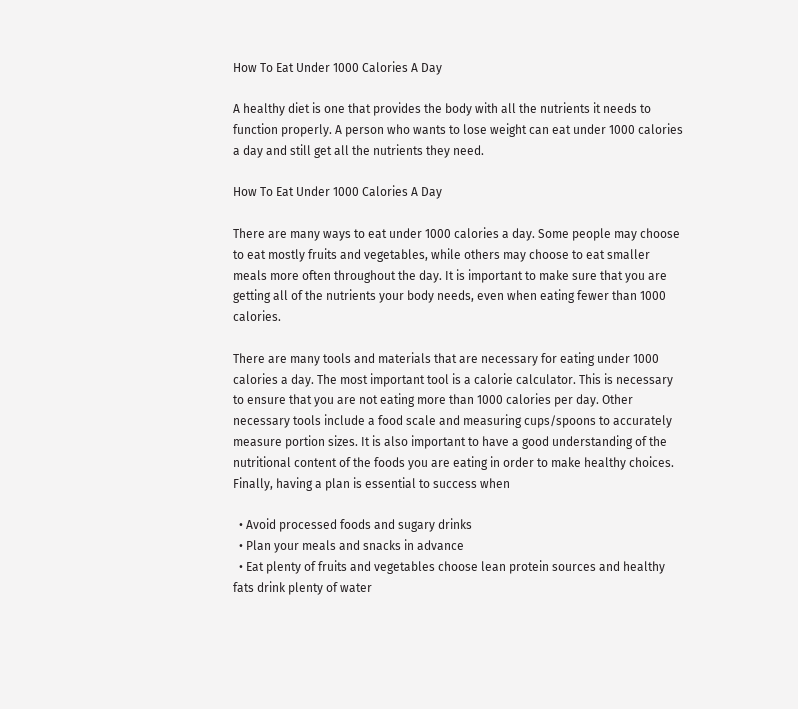How To Eat Under 1000 Calories A Day

A healthy diet is one that provides the body with all the nutrients it needs to function properly. A person who wants to lose weight can eat under 1000 calories a day and still get all the nutrients they need.

How To Eat Under 1000 Calories A Day

There are many ways to eat under 1000 calories a day. Some people may choose to eat mostly fruits and vegetables, while others may choose to eat smaller meals more often throughout the day. It is important to make sure that you are getting all of the nutrients your body needs, even when eating fewer than 1000 calories.

There are many tools and materials that are necessary for eating under 1000 calories a day. The most important tool is a calorie calculator. This is necessary to ensure that you are not eating more than 1000 calories per day. Other necessary tools include a food scale and measuring cups/spoons to accurately measure portion sizes. It is also important to have a good understanding of the nutritional content of the foods you are eating in order to make healthy choices. Finally, having a plan is essential to success when

  • Avoid processed foods and sugary drinks
  • Plan your meals and snacks in advance
  • Eat plenty of fruits and vegetables choose lean protein sources and healthy fats drink plenty of water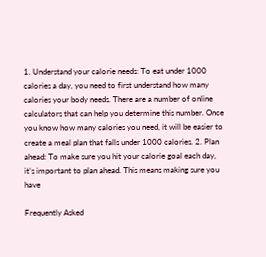1. Understand your calorie needs: To eat under 1000 calories a day, you need to first understand how many calories your body needs. There are a number of online calculators that can help you determine this number. Once you know how many calories you need, it will be easier to create a meal plan that falls under 1000 calories. 2. Plan ahead: To make sure you hit your calorie goal each day, it’s important to plan ahead. This means making sure you have

Frequently Asked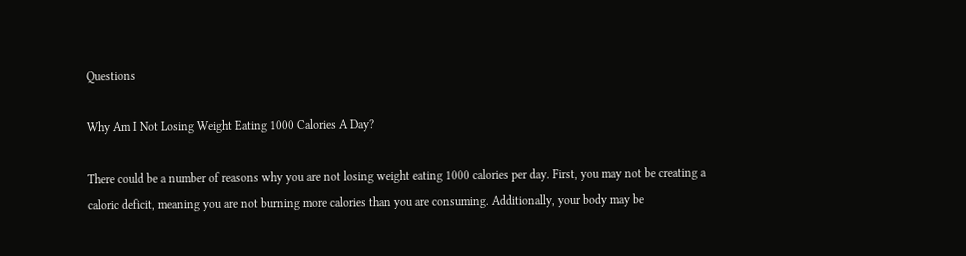Questions

Why Am I Not Losing Weight Eating 1000 Calories A Day?

There could be a number of reasons why you are not losing weight eating 1000 calories per day. First, you may not be creating a caloric deficit, meaning you are not burning more calories than you are consuming. Additionally, your body may be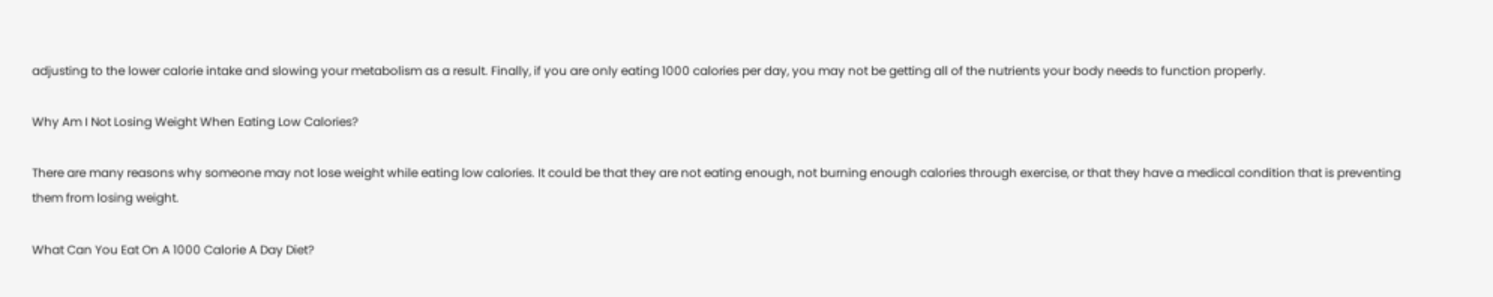adjusting to the lower calorie intake and slowing your metabolism as a result. Finally, if you are only eating 1000 calories per day, you may not be getting all of the nutrients your body needs to function properly.

Why Am I Not Losing Weight When Eating Low Calories?

There are many reasons why someone may not lose weight while eating low calories. It could be that they are not eating enough, not burning enough calories through exercise, or that they have a medical condition that is preventing them from losing weight.

What Can You Eat On A 1000 Calorie A Day Diet?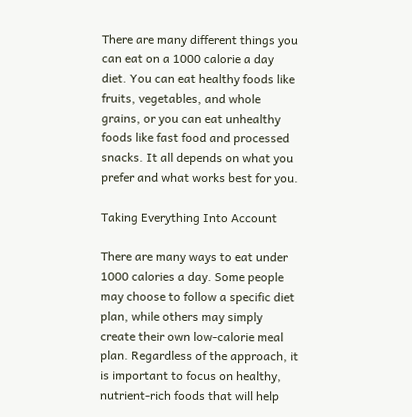There are many different things you can eat on a 1000 calorie a day diet. You can eat healthy foods like fruits, vegetables, and whole grains, or you can eat unhealthy foods like fast food and processed snacks. It all depends on what you prefer and what works best for you.

Taking Everything Into Account

There are many ways to eat under 1000 calories a day. Some people may choose to follow a specific diet plan, while others may simply create their own low-calorie meal plan. Regardless of the approach, it is important to focus on healthy, nutrient-rich foods that will help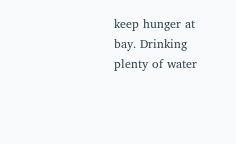keep hunger at bay. Drinking plenty of water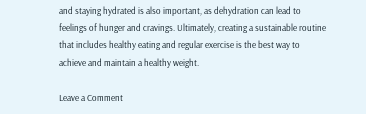and staying hydrated is also important, as dehydration can lead to feelings of hunger and cravings. Ultimately, creating a sustainable routine that includes healthy eating and regular exercise is the best way to achieve and maintain a healthy weight.

Leave a Comment